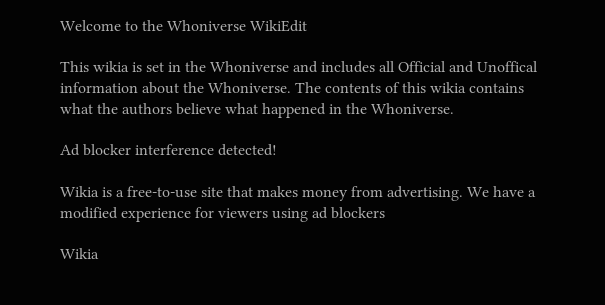Welcome to the Whoniverse WikiEdit

This wikia is set in the Whoniverse and includes all Official and Unoffical information about the Whoniverse. The contents of this wikia contains what the authors believe what happened in the Whoniverse.

Ad blocker interference detected!

Wikia is a free-to-use site that makes money from advertising. We have a modified experience for viewers using ad blockers

Wikia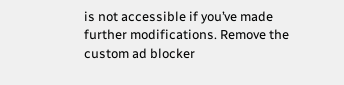is not accessible if you’ve made further modifications. Remove the custom ad blocker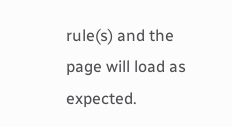rule(s) and the page will load as expected.